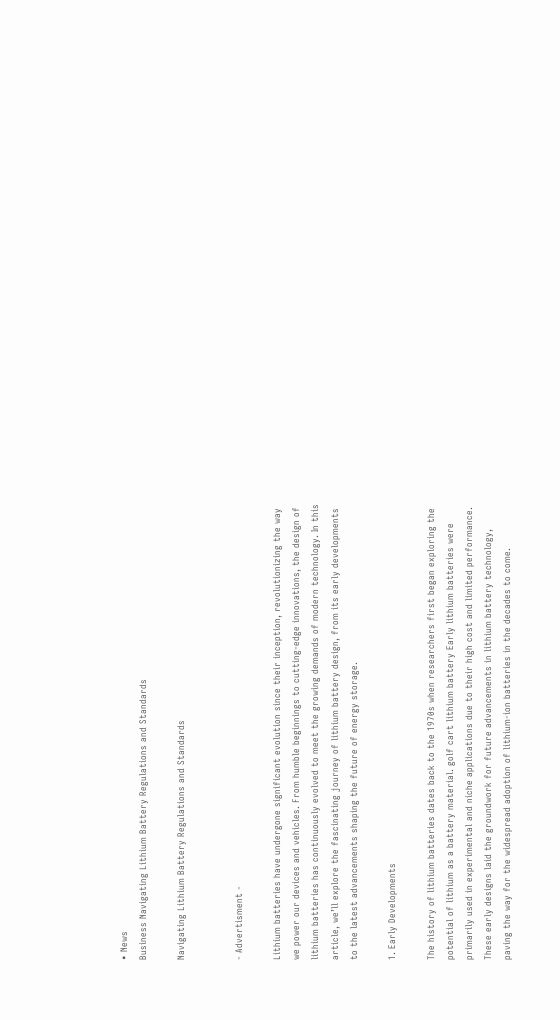• News
Business Navigating Lithium Battery Regulations and Standards

Navigating Lithium Battery Regulations and Standards


- Advertisment -

Lithium batteries have undergone significant evolution since their inception, revolutionizing the way we power our devices and vehicles. From humble beginnings to cutting-edge innovations, the design of lithium batteries has continuously evolved to meet the growing demands of modern technology. In this article, we’ll explore the fascinating journey of lithium battery design, from its early developments to the latest advancements shaping the future of energy storage.

1. Early Developments

The history of lithium batteries dates back to the 1970s when researchers first began exploring the potential of lithium as a battery material. golf cart lithium battery Early lithium batteries were primarily used in experimental and niche applications due to their high cost and limited performance. These early designs laid the groundwork for future advancements in lithium battery technology, paving the way for the widespread adoption of lithium-ion batteries in the decades to come.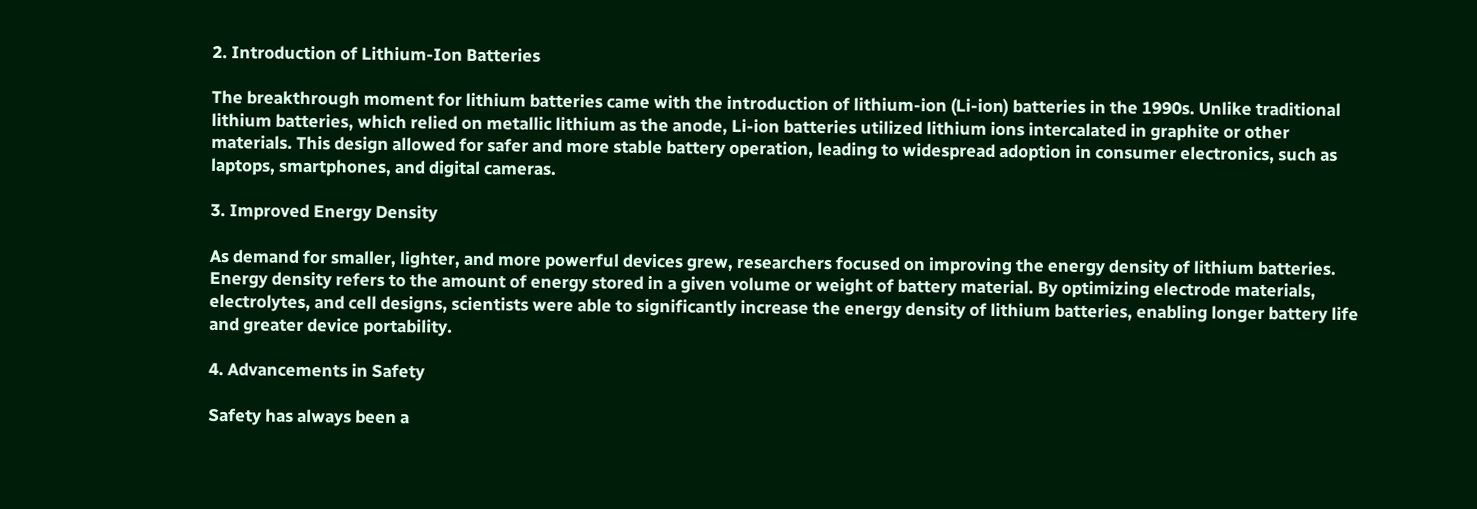2. Introduction of Lithium-Ion Batteries

The breakthrough moment for lithium batteries came with the introduction of lithium-ion (Li-ion) batteries in the 1990s. Unlike traditional lithium batteries, which relied on metallic lithium as the anode, Li-ion batteries utilized lithium ions intercalated in graphite or other materials. This design allowed for safer and more stable battery operation, leading to widespread adoption in consumer electronics, such as laptops, smartphones, and digital cameras.

3. Improved Energy Density

As demand for smaller, lighter, and more powerful devices grew, researchers focused on improving the energy density of lithium batteries. Energy density refers to the amount of energy stored in a given volume or weight of battery material. By optimizing electrode materials, electrolytes, and cell designs, scientists were able to significantly increase the energy density of lithium batteries, enabling longer battery life and greater device portability.

4. Advancements in Safety

Safety has always been a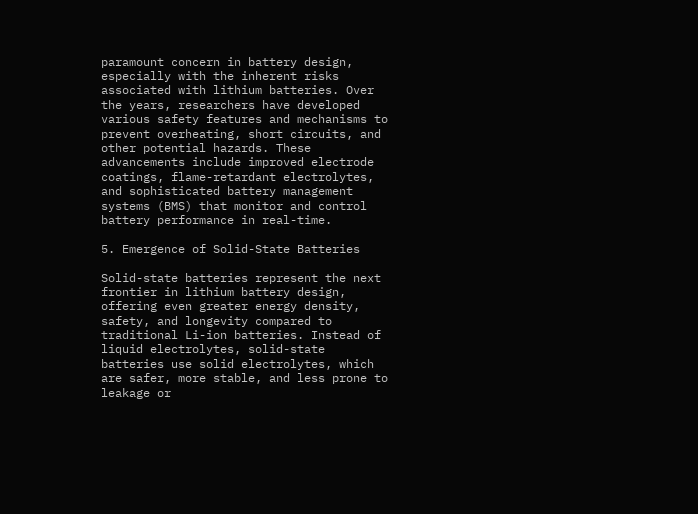paramount concern in battery design, especially with the inherent risks associated with lithium batteries. Over the years, researchers have developed various safety features and mechanisms to prevent overheating, short circuits, and other potential hazards. These advancements include improved electrode coatings, flame-retardant electrolytes, and sophisticated battery management systems (BMS) that monitor and control battery performance in real-time.

5. Emergence of Solid-State Batteries

Solid-state batteries represent the next frontier in lithium battery design, offering even greater energy density, safety, and longevity compared to traditional Li-ion batteries. Instead of liquid electrolytes, solid-state batteries use solid electrolytes, which are safer, more stable, and less prone to leakage or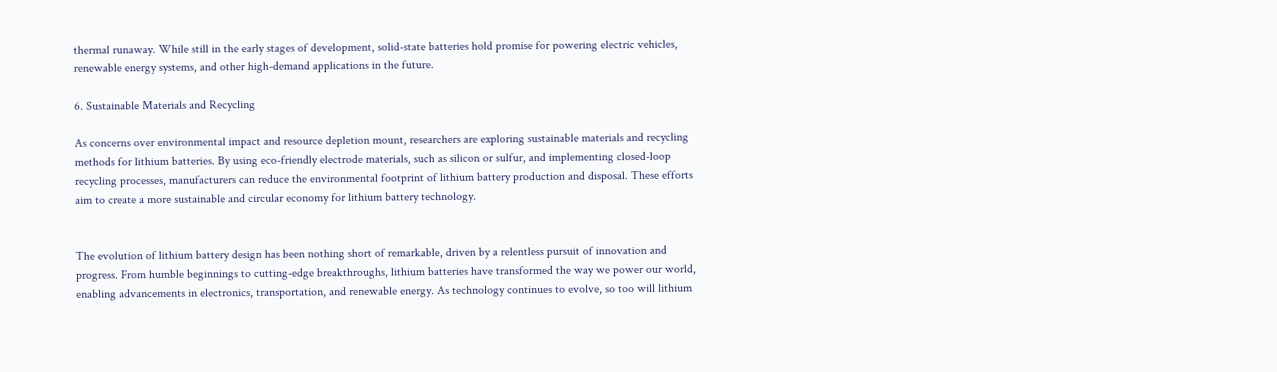thermal runaway. While still in the early stages of development, solid-state batteries hold promise for powering electric vehicles, renewable energy systems, and other high-demand applications in the future.

6. Sustainable Materials and Recycling

As concerns over environmental impact and resource depletion mount, researchers are exploring sustainable materials and recycling methods for lithium batteries. By using eco-friendly electrode materials, such as silicon or sulfur, and implementing closed-loop recycling processes, manufacturers can reduce the environmental footprint of lithium battery production and disposal. These efforts aim to create a more sustainable and circular economy for lithium battery technology.


The evolution of lithium battery design has been nothing short of remarkable, driven by a relentless pursuit of innovation and progress. From humble beginnings to cutting-edge breakthroughs, lithium batteries have transformed the way we power our world, enabling advancements in electronics, transportation, and renewable energy. As technology continues to evolve, so too will lithium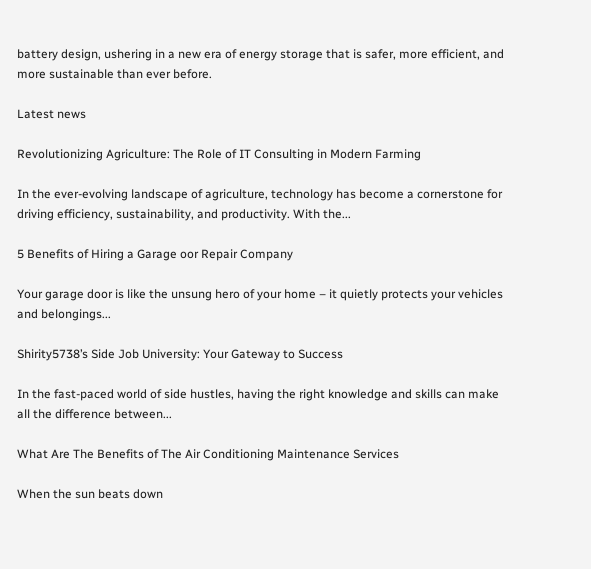battery design, ushering in a new era of energy storage that is safer, more efficient, and more sustainable than ever before.

Latest news

Revolutionizing Agriculture: The Role of IT Consulting in Modern Farming

In the ever-evolving landscape of agriculture, technology has become a cornerstone for driving efficiency, sustainability, and productivity. With the...

5 Benefits of Hiring a Garage oor Repair Company

Your garage door is like the unsung hero of your home – it quietly protects your vehicles and belongings...

Shirity5738’s Side Job University: Your Gateway to Success

In the fast-paced world of side hustles, having the right knowledge and skills can make all the difference between...

What Are The Benefits of The Air Conditioning Maintenance Services

When the sun beats down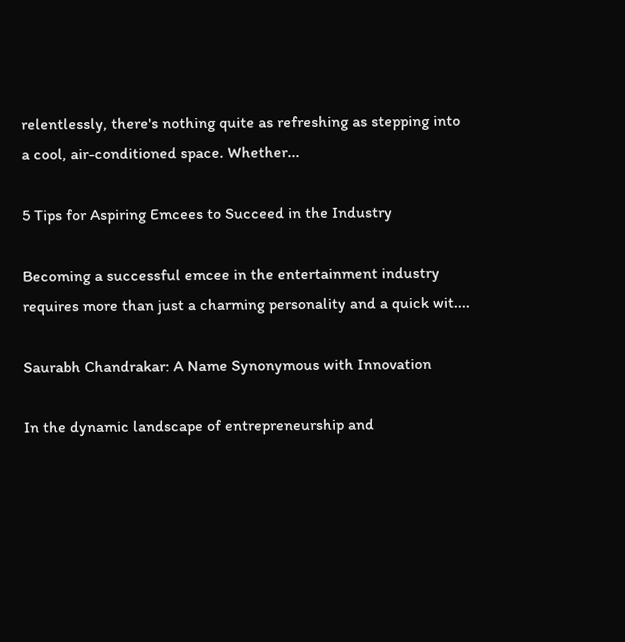relentlessly, there's nothing quite as refreshing as stepping into a cool, air-conditioned space. Whether...

5 Tips for Aspiring Emcees to Succeed in the Industry

Becoming a successful emcee in the entertainment industry requires more than just a charming personality and a quick wit....

Saurabh Chandrakar: A Name Synonymous with Innovation

In the dynamic landscape of entrepreneurship and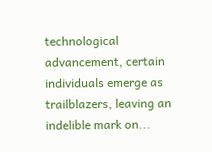technological advancement, certain individuals emerge as trailblazers, leaving an indelible mark on...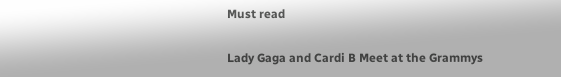Must read

Lady Gaga and Cardi B Meet at the Grammys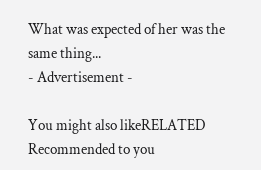What was expected of her was the same thing...
- Advertisement -

You might also likeRELATED
Recommended to you